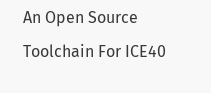An Open Source Toolchain For ICE40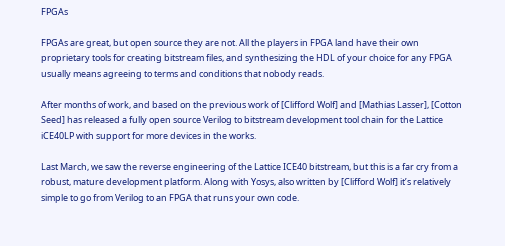FPGAs

FPGAs are great, but open source they are not. All the players in FPGA land have their own proprietary tools for creating bitstream files, and synthesizing the HDL of your choice for any FPGA usually means agreeing to terms and conditions that nobody reads.

After months of work, and based on the previous work of [Clifford Wolf] and [Mathias Lasser], [Cotton Seed] has released a fully open source Verilog to bitstream development tool chain for the Lattice iCE40LP with support for more devices in the works.

Last March, we saw the reverse engineering of the Lattice ICE40 bitstream, but this is a far cry from a robust, mature development platform. Along with Yosys, also written by [Clifford Wolf] it’s relatively simple to go from Verilog to an FPGA that runs your own code.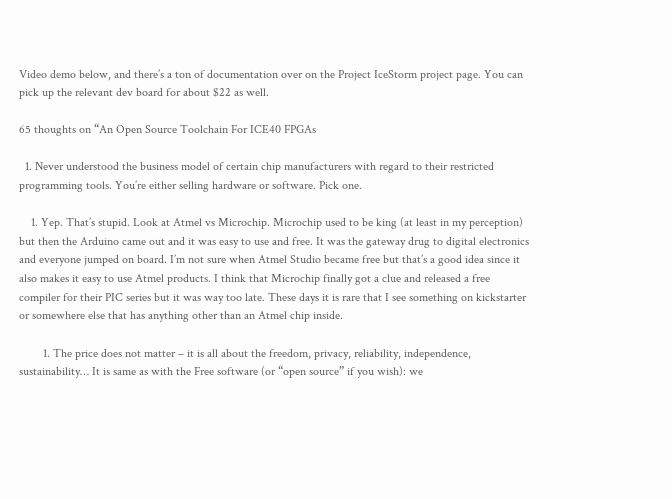Video demo below, and there’s a ton of documentation over on the Project IceStorm project page. You can pick up the relevant dev board for about $22 as well.

65 thoughts on “An Open Source Toolchain For ICE40 FPGAs

  1. Never understood the business model of certain chip manufacturers with regard to their restricted programming tools. You’re either selling hardware or software. Pick one.

    1. Yep. That’s stupid. Look at Atmel vs Microchip. Microchip used to be king (at least in my perception) but then the Arduino came out and it was easy to use and free. It was the gateway drug to digital electronics and everyone jumped on board. I’m not sure when Atmel Studio became free but that’s a good idea since it also makes it easy to use Atmel products. I think that Microchip finally got a clue and released a free compiler for their PIC series but it was way too late. These days it is rare that I see something on kickstarter or somewhere else that has anything other than an Atmel chip inside.

        1. The price does not matter – it is all about the freedom, privacy, reliability, independence, sustainability… It is same as with the Free software (or “open source” if you wish): we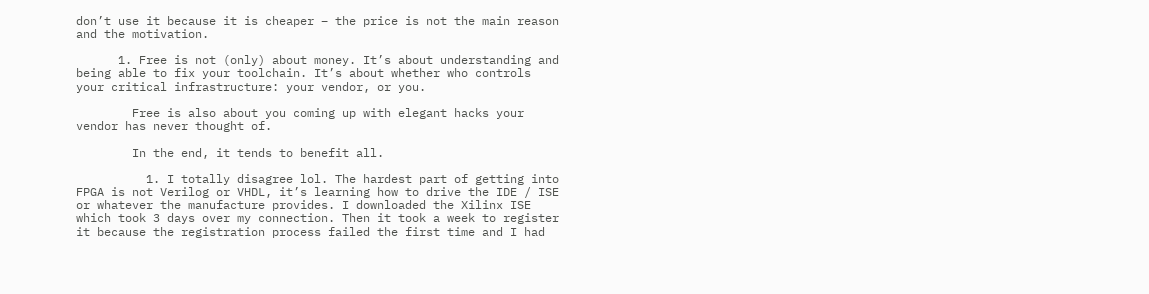don’t use it because it is cheaper – the price is not the main reason and the motivation.

      1. Free is not (only) about money. It’s about understanding and being able to fix your toolchain. It’s about whether who controls your critical infrastructure: your vendor, or you.

        Free is also about you coming up with elegant hacks your vendor has never thought of.

        In the end, it tends to benefit all.

          1. I totally disagree lol. The hardest part of getting into FPGA is not Verilog or VHDL, it’s learning how to drive the IDE / ISE or whatever the manufacture provides. I downloaded the Xilinx ISE which took 3 days over my connection. Then it took a week to register it because the registration process failed the first time and I had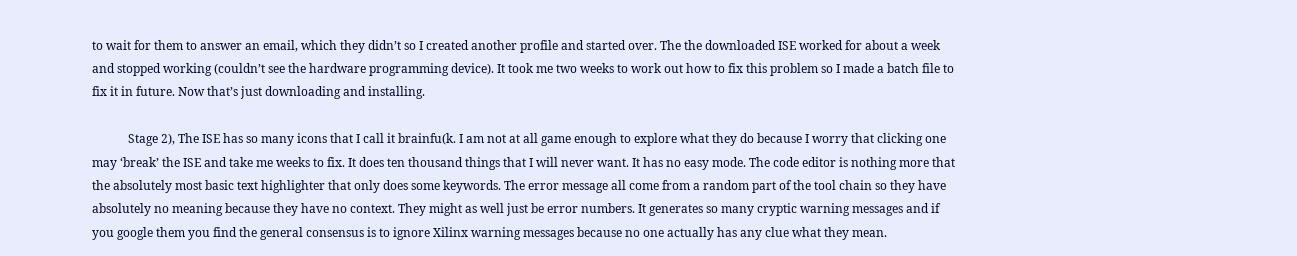to wait for them to answer an email, which they didn’t so I created another profile and started over. The the downloaded ISE worked for about a week and stopped working (couldn’t see the hardware programming device). It took me two weeks to work out how to fix this problem so I made a batch file to fix it in future. Now that’s just downloading and installing.

            Stage 2), The ISE has so many icons that I call it brainfu(k. I am not at all game enough to explore what they do because I worry that clicking one may ‘break’ the ISE and take me weeks to fix. It does ten thousand things that I will never want. It has no easy mode. The code editor is nothing more that the absolutely most basic text highlighter that only does some keywords. The error message all come from a random part of the tool chain so they have absolutely no meaning because they have no context. They might as well just be error numbers. It generates so many cryptic warning messages and if you google them you find the general consensus is to ignore Xilinx warning messages because no one actually has any clue what they mean.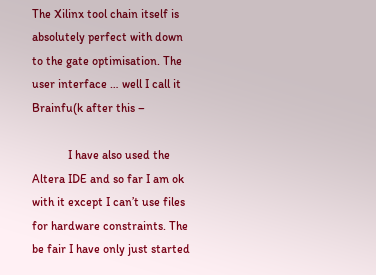The Xilinx tool chain itself is absolutely perfect with down to the gate optimisation. The user interface … well I call it Brainfu(k after this –

            I have also used the Altera IDE and so far I am ok with it except I can’t use files for hardware constraints. The be fair I have only just started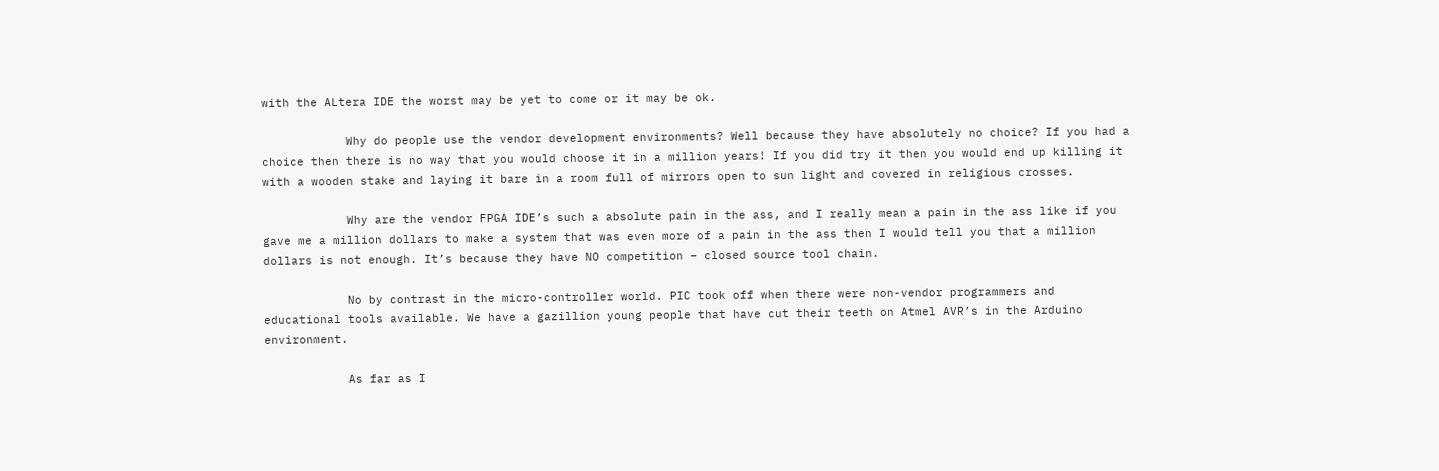with the ALtera IDE the worst may be yet to come or it may be ok.

            Why do people use the vendor development environments? Well because they have absolutely no choice? If you had a choice then there is no way that you would choose it in a million years! If you did try it then you would end up killing it with a wooden stake and laying it bare in a room full of mirrors open to sun light and covered in religious crosses.

            Why are the vendor FPGA IDE’s such a absolute pain in the ass, and I really mean a pain in the ass like if you gave me a million dollars to make a system that was even more of a pain in the ass then I would tell you that a million dollars is not enough. It’s because they have NO competition – closed source tool chain.

            No by contrast in the micro-controller world. PIC took off when there were non-vendor programmers and educational tools available. We have a gazillion young people that have cut their teeth on Atmel AVR’s in the Arduino environment.

            As far as I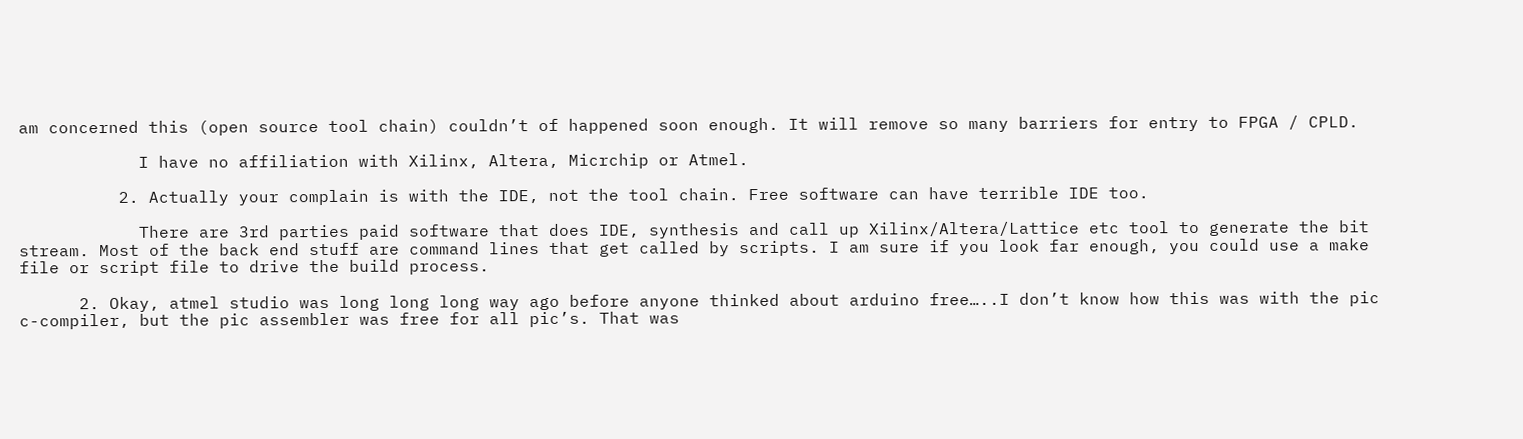am concerned this (open source tool chain) couldn’t of happened soon enough. It will remove so many barriers for entry to FPGA / CPLD.

            I have no affiliation with Xilinx, Altera, Micrchip or Atmel.

          2. Actually your complain is with the IDE, not the tool chain. Free software can have terrible IDE too.

            There are 3rd parties paid software that does IDE, synthesis and call up Xilinx/Altera/Lattice etc tool to generate the bit stream. Most of the back end stuff are command lines that get called by scripts. I am sure if you look far enough, you could use a make file or script file to drive the build process.

      2. Okay, atmel studio was long long long way ago before anyone thinked about arduino free…..I don’t know how this was with the pic c-compiler, but the pic assembler was free for all pic’s. That was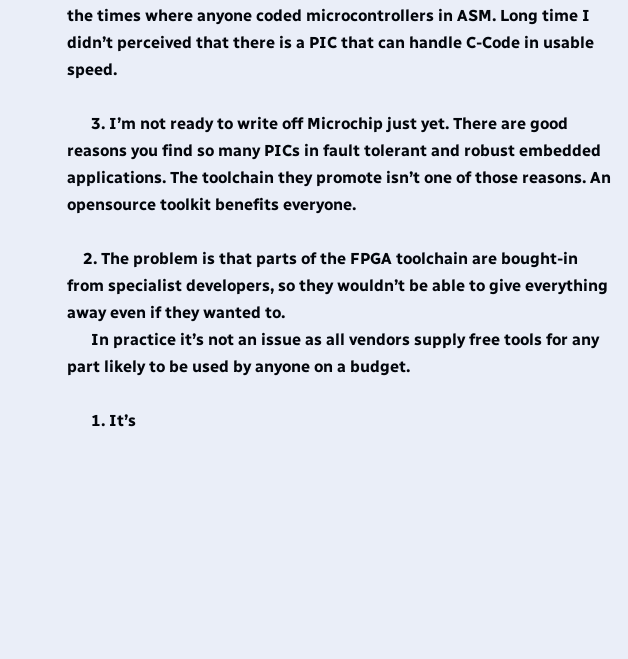the times where anyone coded microcontrollers in ASM. Long time I didn’t perceived that there is a PIC that can handle C-Code in usable speed.

      3. I’m not ready to write off Microchip just yet. There are good reasons you find so many PICs in fault tolerant and robust embedded applications. The toolchain they promote isn’t one of those reasons. An opensource toolkit benefits everyone.

    2. The problem is that parts of the FPGA toolchain are bought-in from specialist developers, so they wouldn’t be able to give everything away even if they wanted to.
      In practice it’s not an issue as all vendors supply free tools for any part likely to be used by anyone on a budget.

      1. It’s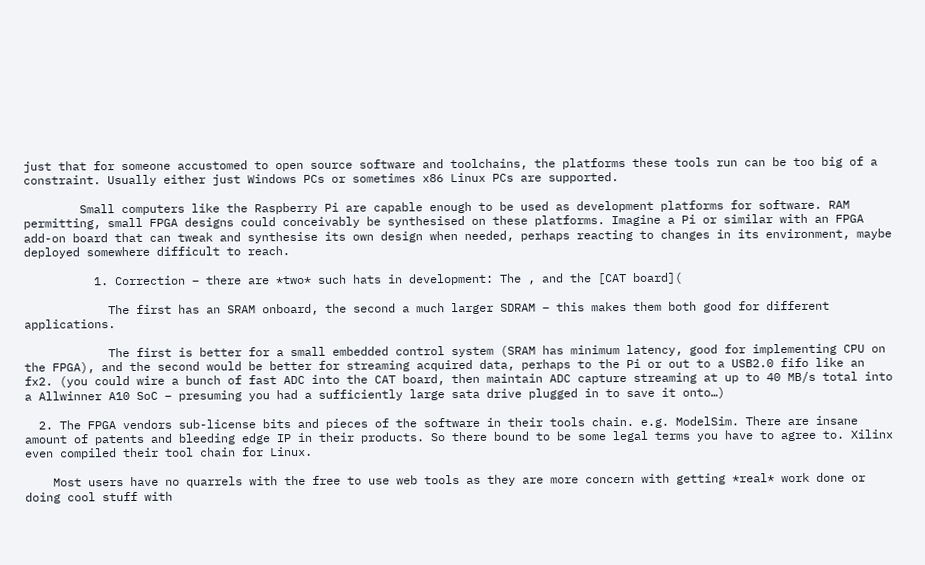just that for someone accustomed to open source software and toolchains, the platforms these tools run can be too big of a constraint. Usually either just Windows PCs or sometimes x86 Linux PCs are supported.

        Small computers like the Raspberry Pi are capable enough to be used as development platforms for software. RAM permitting, small FPGA designs could conceivably be synthesised on these platforms. Imagine a Pi or similar with an FPGA add-on board that can tweak and synthesise its own design when needed, perhaps reacting to changes in its environment, maybe deployed somewhere difficult to reach.

          1. Correction – there are *two* such hats in development: The , and the [CAT board](

            The first has an SRAM onboard, the second a much larger SDRAM – this makes them both good for different applications.

            The first is better for a small embedded control system (SRAM has minimum latency, good for implementing CPU on the FPGA), and the second would be better for streaming acquired data, perhaps to the Pi or out to a USB2.0 fifo like an fx2. (you could wire a bunch of fast ADC into the CAT board, then maintain ADC capture streaming at up to 40 MB/s total into a Allwinner A10 SoC – presuming you had a sufficiently large sata drive plugged in to save it onto…)

  2. The FPGA vendors sub-license bits and pieces of the software in their tools chain. e.g. ModelSim. There are insane amount of patents and bleeding edge IP in their products. So there bound to be some legal terms you have to agree to. Xilinx even compiled their tool chain for Linux.

    Most users have no quarrels with the free to use web tools as they are more concern with getting *real* work done or doing cool stuff with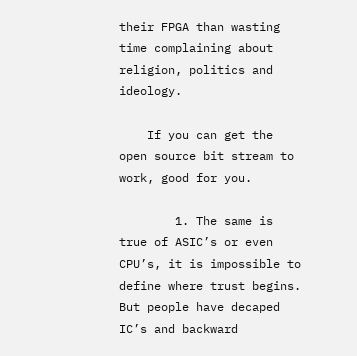their FPGA than wasting time complaining about religion, politics and ideology.

    If you can get the open source bit stream to work, good for you.

        1. The same is true of ASIC’s or even CPU’s, it is impossible to define where trust begins. But people have decaped IC’s and backward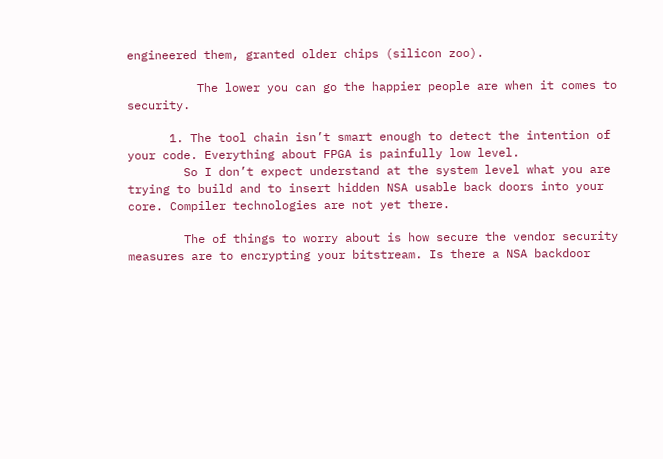engineered them, granted older chips (silicon zoo).

          The lower you can go the happier people are when it comes to security.

      1. The tool chain isn’t smart enough to detect the intention of your code. Everything about FPGA is painfully low level.
        So I don’t expect understand at the system level what you are trying to build and to insert hidden NSA usable back doors into your core. Compiler technologies are not yet there.

        The of things to worry about is how secure the vendor security measures are to encrypting your bitstream. Is there a NSA backdoor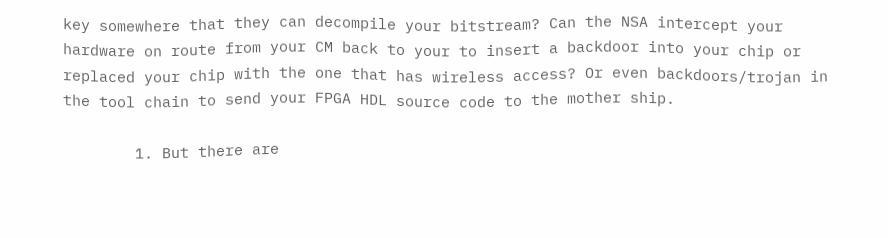key somewhere that they can decompile your bitstream? Can the NSA intercept your hardware on route from your CM back to your to insert a backdoor into your chip or replaced your chip with the one that has wireless access? Or even backdoors/trojan in the tool chain to send your FPGA HDL source code to the mother ship.

        1. But there are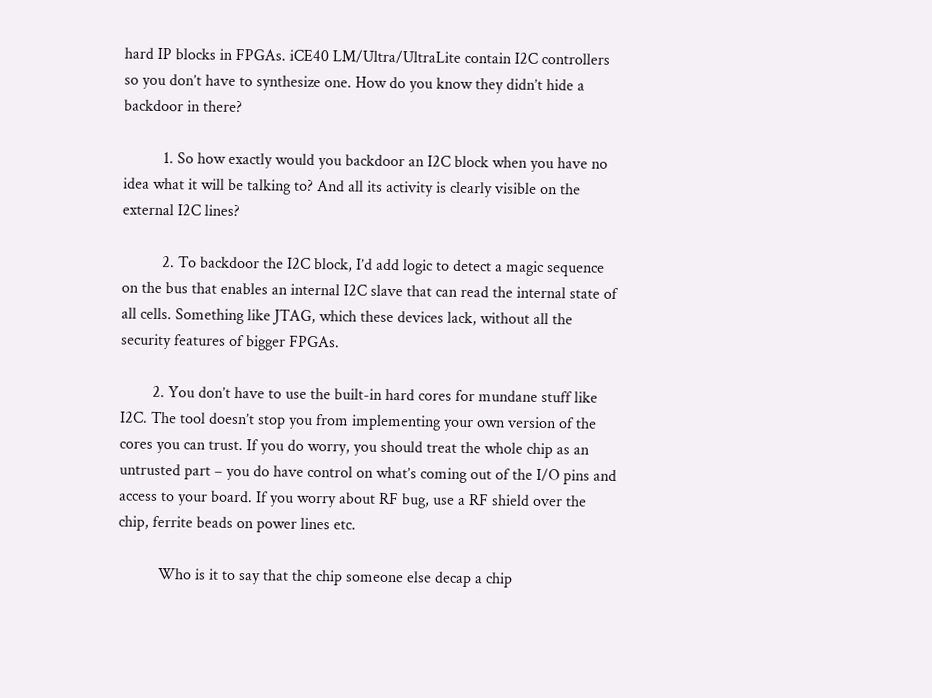hard IP blocks in FPGAs. iCE40 LM/Ultra/UltraLite contain I2C controllers so you don’t have to synthesize one. How do you know they didn’t hide a backdoor in there?

          1. So how exactly would you backdoor an I2C block when you have no idea what it will be talking to? And all its activity is clearly visible on the external I2C lines?

          2. To backdoor the I2C block, I’d add logic to detect a magic sequence on the bus that enables an internal I2C slave that can read the internal state of all cells. Something like JTAG, which these devices lack, without all the security features of bigger FPGAs.

        2. You don’t have to use the built-in hard cores for mundane stuff like I2C. The tool doesn’t stop you from implementing your own version of the cores you can trust. If you do worry, you should treat the whole chip as an untrusted part – you do have control on what’s coming out of the I/O pins and access to your board. If you worry about RF bug, use a RF shield over the chip, ferrite beads on power lines etc.

          Who is it to say that the chip someone else decap a chip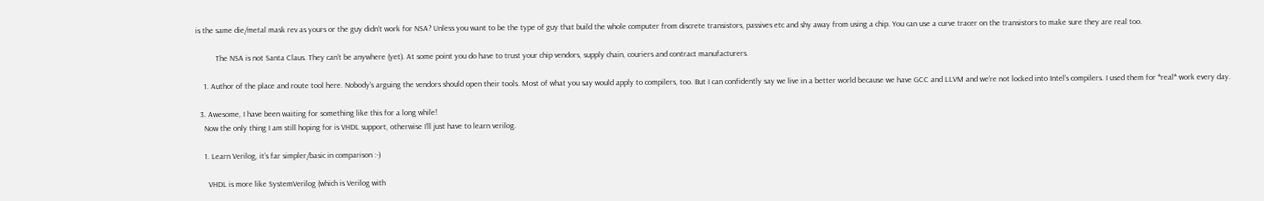is the same die/metal mask rev as yours or the guy didn’t work for NSA? Unless you want to be the type of guy that build the whole computer from discrete transistors, passives etc and shy away from using a chip. You can use a curve tracer on the transistors to make sure they are real too.

          The NSA is not Santa Claus. They can’t be anywhere (yet). At some point you do have to trust your chip vendors, supply chain, couriers and contract manufacturers.

    1. Author of the place and route tool here. Nobody’s arguing the vendors should open their tools. Most of what you say would apply to compilers, too. But I can confidently say we live in a better world because we have GCC and LLVM and we’re not locked into Intel’s compilers. I used them for *real* work every day.

  3. Awesome, I have been waiting for something like this for a long while!
    Now the only thing I am still hoping for is VHDL support, otherwise I’ll just have to learn verilog.

    1. Learn Verilog, it’s far simpler/basic in comparison :-)

      VHDL is more like SystemVerilog (which is Verilog with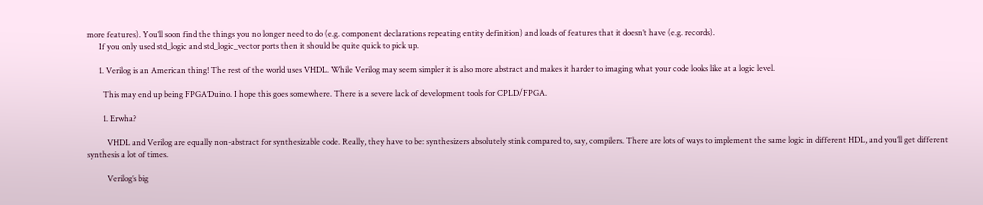more features). You’ll soon find the things you no longer need to do (e.g. component declarations repeating entity definition) and loads of features that it doesn’t have (e.g. records).
      If you only used std_logic and std_logic_vector ports then it should be quite quick to pick up.

      1. Verilog is an American thing! The rest of the world uses VHDL. While Verilog may seem simpler it is also more abstract and makes it harder to imaging what your code looks like at a logic level.

        This may end up being FPGA’Duino. I hope this goes somewhere. There is a severe lack of development tools for CPLD/FPGA.

        1. Erwha?

          VHDL and Verilog are equally non-abstract for synthesizable code. Really, they have to be: synthesizers absolutely stink compared to, say, compilers. There are lots of ways to implement the same logic in different HDL, and you’ll get different synthesis a lot of times.

          Verilog’s big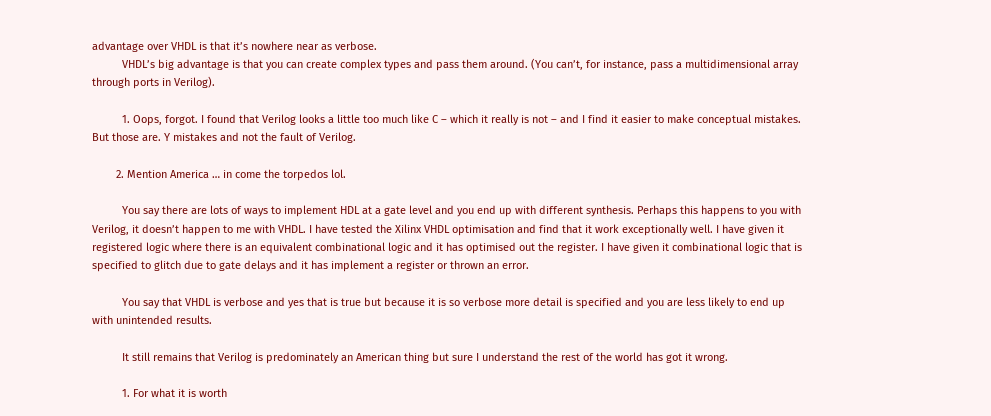advantage over VHDL is that it’s nowhere near as verbose.
          VHDL’s big advantage is that you can create complex types and pass them around. (You can’t, for instance, pass a multidimensional array through ports in Verilog).

          1. Oops, forgot. I found that Verilog looks a little too much like C – which it really is not – and I find it easier to make conceptual mistakes. But those are. Y mistakes and not the fault of Verilog.

        2. Mention America … in come the torpedos lol.

          You say there are lots of ways to implement HDL at a gate level and you end up with different synthesis. Perhaps this happens to you with Verilog, it doesn’t happen to me with VHDL. I have tested the Xilinx VHDL optimisation and find that it work exceptionally well. I have given it registered logic where there is an equivalent combinational logic and it has optimised out the register. I have given it combinational logic that is specified to glitch due to gate delays and it has implement a register or thrown an error.

          You say that VHDL is verbose and yes that is true but because it is so verbose more detail is specified and you are less likely to end up with unintended results.

          It still remains that Verilog is predominately an American thing but sure I understand the rest of the world has got it wrong.

          1. For what it is worth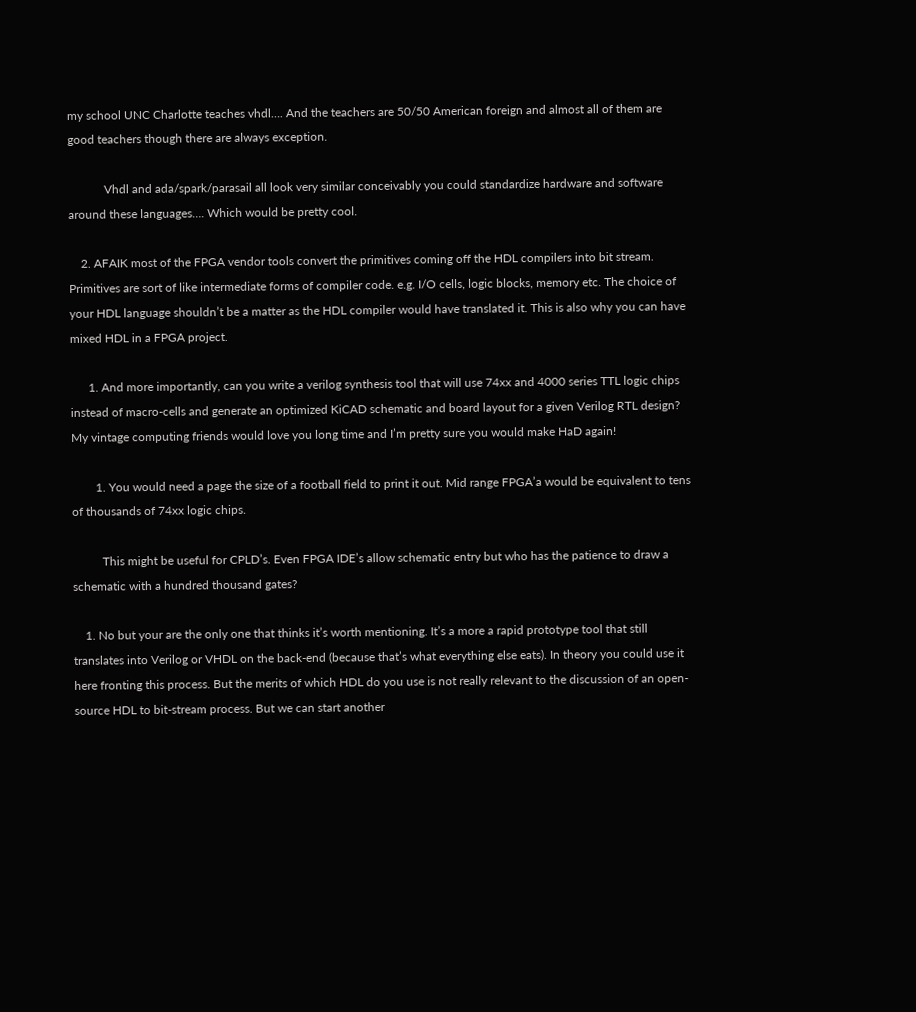my school UNC Charlotte teaches vhdl…. And the teachers are 50/50 American foreign and almost all of them are good teachers though there are always exception.

            Vhdl and ada/spark/parasail all look very similar conceivably you could standardize hardware and software around these languages…. Which would be pretty cool.

    2. AFAIK most of the FPGA vendor tools convert the primitives coming off the HDL compilers into bit stream. Primitives are sort of like intermediate forms of compiler code. e.g. I/O cells, logic blocks, memory etc. The choice of your HDL language shouldn’t be a matter as the HDL compiler would have translated it. This is also why you can have mixed HDL in a FPGA project.

      1. And more importantly, can you write a verilog synthesis tool that will use 74xx and 4000 series TTL logic chips instead of macro-cells and generate an optimized KiCAD schematic and board layout for a given Verilog RTL design? My vintage computing friends would love you long time and I’m pretty sure you would make HaD again!

        1. You would need a page the size of a football field to print it out. Mid range FPGA’a would be equivalent to tens of thousands of 74xx logic chips.

          This might be useful for CPLD’s. Even FPGA IDE’s allow schematic entry but who has the patience to draw a schematic with a hundred thousand gates?

    1. No but your are the only one that thinks it’s worth mentioning. It’s a more a rapid prototype tool that still translates into Verilog or VHDL on the back-end (because that’s what everything else eats). In theory you could use it here fronting this process. But the merits of which HDL do you use is not really relevant to the discussion of an open-source HDL to bit-stream process. But we can start another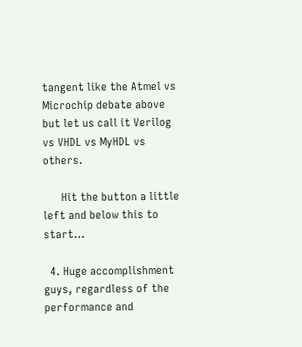tangent like the Atmel vs Microchip debate above but let us call it Verilog vs VHDL vs MyHDL vs others.

      Hit the button a little left and below this to start…

  4. Huge accomplishment guys, regardless of the performance and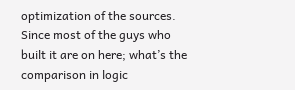optimization of the sources. Since most of the guys who built it are on here; what’s the comparison in logic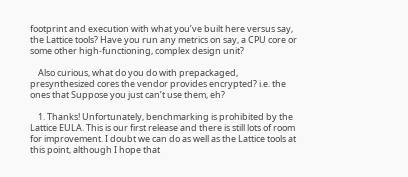footprint and execution with what you’ve built here versus say, the Lattice tools? Have you run any metrics on say, a CPU core or some other high-functioning, complex design unit?

    Also curious, what do you do with prepackaged, presynthesized cores the vendor provides encrypted? i.e. the ones that Suppose you just can’t use them, eh?

    1. Thanks! Unfortunately, benchmarking is prohibited by the Lattice EULA. This is our first release and there is still lots of room for improvement. I doubt we can do as well as the Lattice tools at this point, although I hope that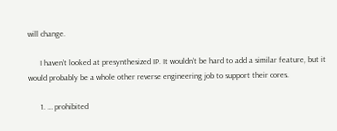will change.

      I haven’t looked at presynthesized IP. It wouldn’t be hard to add a similar feature, but it would probably be a whole other reverse engineering job to support their cores.

      1. … prohibited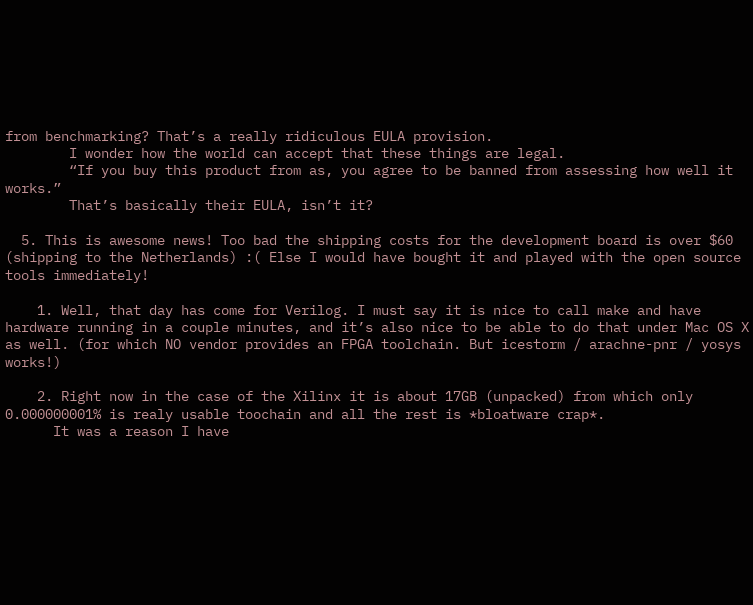from benchmarking? That’s a really ridiculous EULA provision.
        I wonder how the world can accept that these things are legal.
        “If you buy this product from as, you agree to be banned from assessing how well it works.”
        That’s basically their EULA, isn’t it?

  5. This is awesome news! Too bad the shipping costs for the development board is over $60 (shipping to the Netherlands) :( Else I would have bought it and played with the open source tools immediately!

    1. Well, that day has come for Verilog. I must say it is nice to call make and have hardware running in a couple minutes, and it’s also nice to be able to do that under Mac OS X as well. (for which NO vendor provides an FPGA toolchain. But icestorm / arachne-pnr / yosys works!)

    2. Right now in the case of the Xilinx it is about 17GB (unpacked) from which only 0.000000001% is realy usable toochain and all the rest is *bloatware crap*.
      It was a reason I have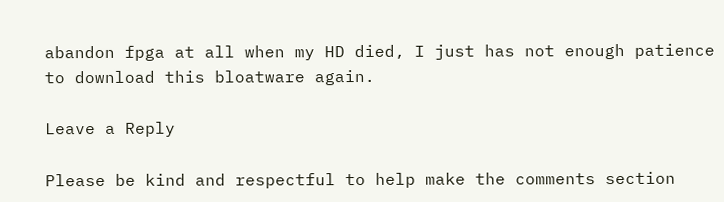abandon fpga at all when my HD died, I just has not enough patience to download this bloatware again.

Leave a Reply

Please be kind and respectful to help make the comments section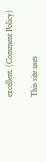excellent. (Comment Policy)

This site uses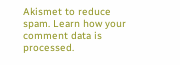Akismet to reduce spam. Learn how your comment data is processed.